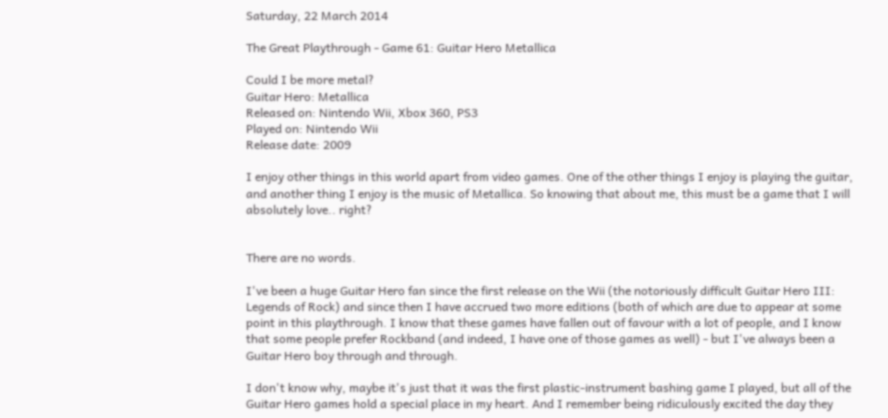Saturday, 22 March 2014

The Great Playthrough - Game 61: Guitar Hero Metallica

Could I be more metal?
Guitar Hero: Metallica
Released on: Nintendo Wii, Xbox 360, PS3
Played on: Nintendo Wii
Release date: 2009

I enjoy other things in this world apart from video games. One of the other things I enjoy is playing the guitar, and another thing I enjoy is the music of Metallica. So knowing that about me, this must be a game that I will absolutely love.. right?


There are no words.

I've been a huge Guitar Hero fan since the first release on the Wii (the notoriously difficult Guitar Hero III: Legends of Rock) and since then I have accrued two more editions (both of which are due to appear at some point in this playthrough. I know that these games have fallen out of favour with a lot of people, and I know that some people prefer Rockband (and indeed, I have one of those games as well) - but I've always been a Guitar Hero boy through and through.

I don't know why, maybe it's just that it was the first plastic-instrument bashing game I played, but all of the Guitar Hero games hold a special place in my heart. And I remember being ridiculously excited the day they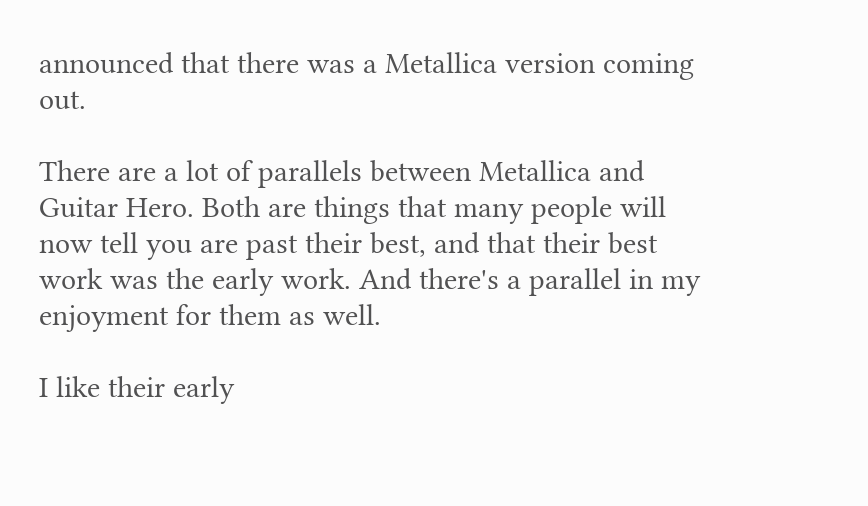announced that there was a Metallica version coming out.

There are a lot of parallels between Metallica and Guitar Hero. Both are things that many people will now tell you are past their best, and that their best work was the early work. And there's a parallel in my enjoyment for them as well.

I like their early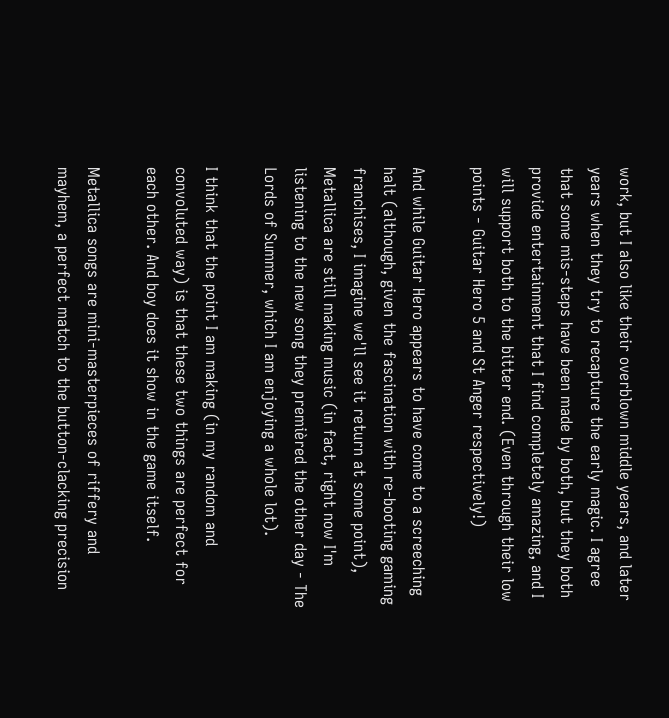work, but I also like their overblown middle years, and later years when they try to recapture the early magic. I agree that some mis-steps have been made by both, but they both provide entertainment that I find completely amazing, and I will support both to the bitter end. (Even through their low points - Guitar Hero 5 and St Anger respectively!)

And while Guitar Hero appears to have come to a screeching halt (although, given the fascination with re-booting gaming franchises, I imagine we'll see it return at some point), Metallica are still making music (in fact, right now I'm listening to the new song they premièred the other day - The Lords of Summer, which I am enjoying a whole lot).

I think that the point I am making (in my random and convoluted way) is that these two things are perfect for each other. And boy does it show in the game itself.

Metallica songs are mini-masterpieces of riffery and mayhem, a perfect match to the button-clacking precision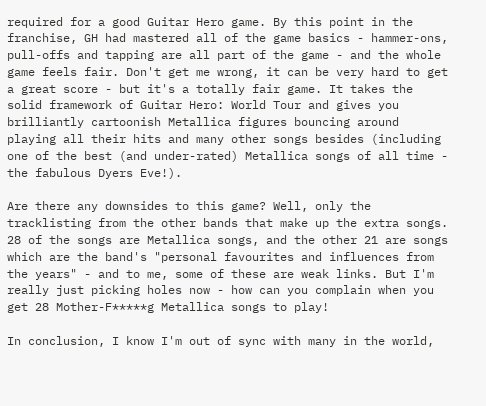required for a good Guitar Hero game. By this point in the franchise, GH had mastered all of the game basics - hammer-ons, pull-offs and tapping are all part of the game - and the whole game feels fair. Don't get me wrong, it can be very hard to get a great score - but it's a totally fair game. It takes the solid framework of Guitar Hero: World Tour and gives you brilliantly cartoonish Metallica figures bouncing around playing all their hits and many other songs besides (including one of the best (and under-rated) Metallica songs of all time - the fabulous Dyers Eve!).

Are there any downsides to this game? Well, only the tracklisting from the other bands that make up the extra songs. 28 of the songs are Metallica songs, and the other 21 are songs which are the band's "personal favourites and influences from the years" - and to me, some of these are weak links. But I'm really just picking holes now - how can you complain when you get 28 Mother-F*****g Metallica songs to play!

In conclusion, I know I'm out of sync with many in the world,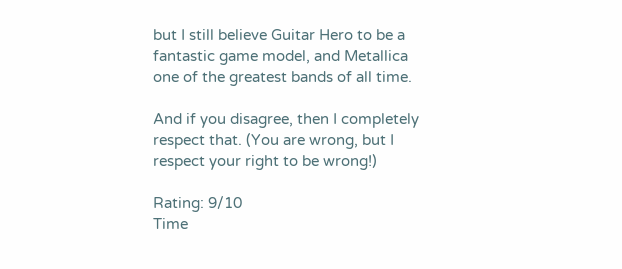but I still believe Guitar Hero to be a fantastic game model, and Metallica one of the greatest bands of all time.

And if you disagree, then I completely respect that. (You are wrong, but I respect your right to be wrong!)

Rating: 9/10
Time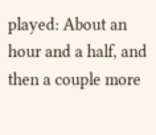played: About an hour and a half, and then a couple more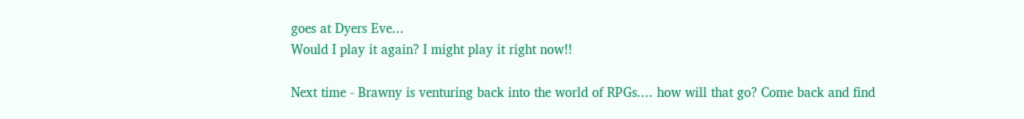goes at Dyers Eve...
Would I play it again? I might play it right now!!

Next time - Brawny is venturing back into the world of RPGs.... how will that go? Come back and find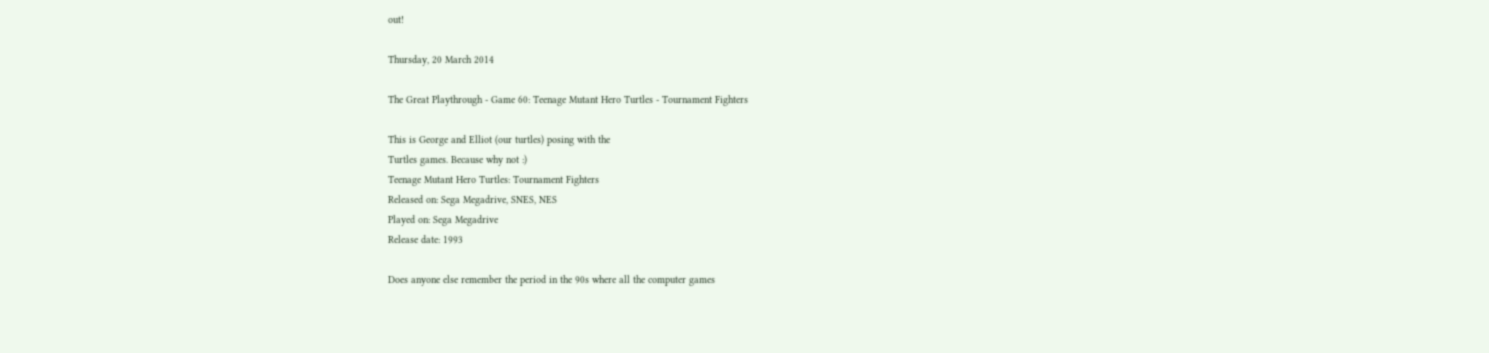out!

Thursday, 20 March 2014

The Great Playthrough - Game 60: Teenage Mutant Hero Turtles - Tournament Fighters

This is George and Elliot (our turtles) posing with the
Turtles games. Because why not :)
Teenage Mutant Hero Turtles: Tournament Fighters
Released on: Sega Megadrive, SNES, NES
Played on: Sega Megadrive
Release date: 1993

Does anyone else remember the period in the 90s where all the computer games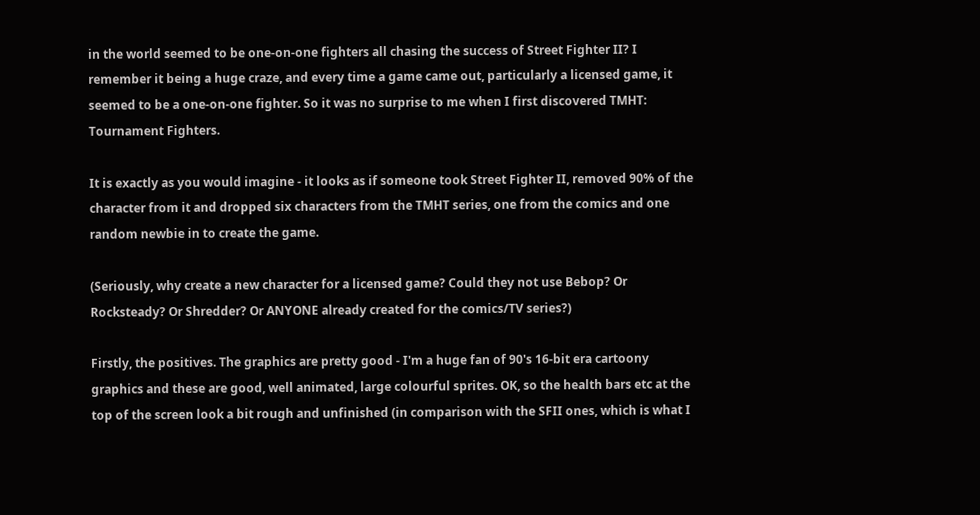in the world seemed to be one-on-one fighters all chasing the success of Street Fighter II? I remember it being a huge craze, and every time a game came out, particularly a licensed game, it seemed to be a one-on-one fighter. So it was no surprise to me when I first discovered TMHT: Tournament Fighters.

It is exactly as you would imagine - it looks as if someone took Street Fighter II, removed 90% of the character from it and dropped six characters from the TMHT series, one from the comics and one random newbie in to create the game.

(Seriously, why create a new character for a licensed game? Could they not use Bebop? Or Rocksteady? Or Shredder? Or ANYONE already created for the comics/TV series?)

Firstly, the positives. The graphics are pretty good - I'm a huge fan of 90's 16-bit era cartoony graphics and these are good, well animated, large colourful sprites. OK, so the health bars etc at the top of the screen look a bit rough and unfinished (in comparison with the SFII ones, which is what I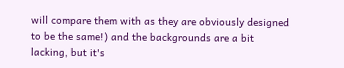will compare them with as they are obviously designed to be the same!) and the backgrounds are a bit lacking, but it's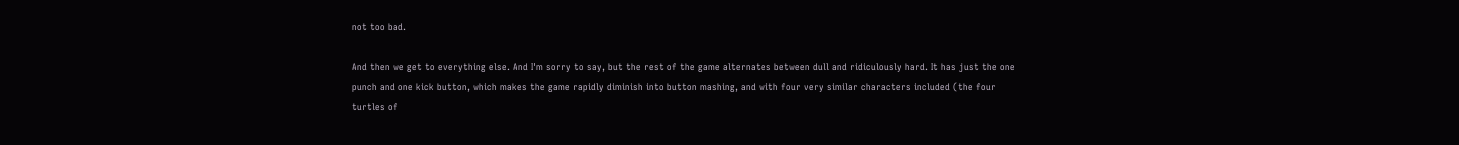not too bad.

And then we get to everything else. And I'm sorry to say, but the rest of the game alternates between dull and ridiculously hard. It has just the one punch and one kick button, which makes the game rapidly diminish into button mashing, and with four very similar characters included (the four turtles of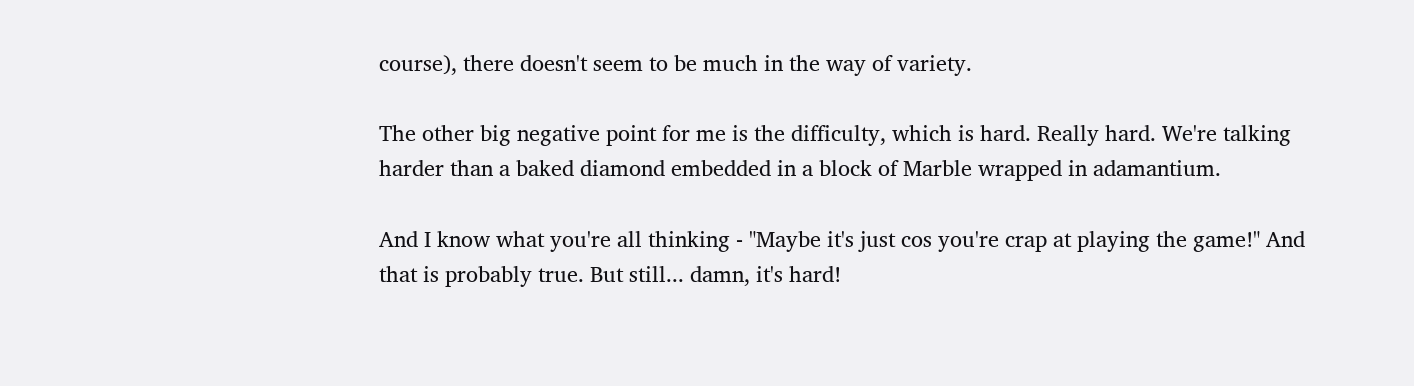course), there doesn't seem to be much in the way of variety.

The other big negative point for me is the difficulty, which is hard. Really hard. We're talking harder than a baked diamond embedded in a block of Marble wrapped in adamantium.

And I know what you're all thinking - "Maybe it's just cos you're crap at playing the game!" And that is probably true. But still... damn, it's hard!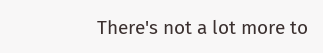There's not a lot more to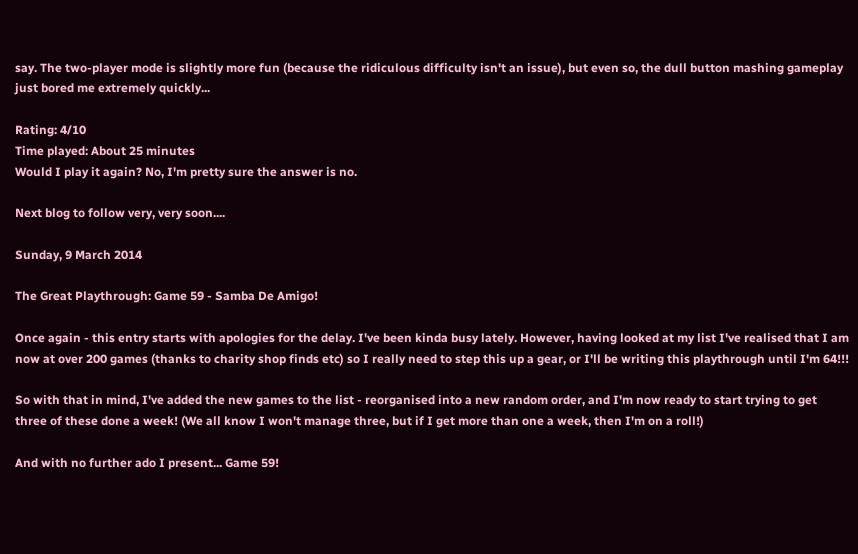say. The two-player mode is slightly more fun (because the ridiculous difficulty isn't an issue), but even so, the dull button mashing gameplay just bored me extremely quickly...

Rating: 4/10
Time played: About 25 minutes
Would I play it again? No, I'm pretty sure the answer is no.

Next blog to follow very, very soon....

Sunday, 9 March 2014

The Great Playthrough: Game 59 - Samba De Amigo!

Once again - this entry starts with apologies for the delay. I've been kinda busy lately. However, having looked at my list I've realised that I am now at over 200 games (thanks to charity shop finds etc) so I really need to step this up a gear, or I'll be writing this playthrough until I'm 64!!!

So with that in mind, I've added the new games to the list - reorganised into a new random order, and I'm now ready to start trying to get three of these done a week! (We all know I won't manage three, but if I get more than one a week, then I'm on a roll!)

And with no further ado I present... Game 59!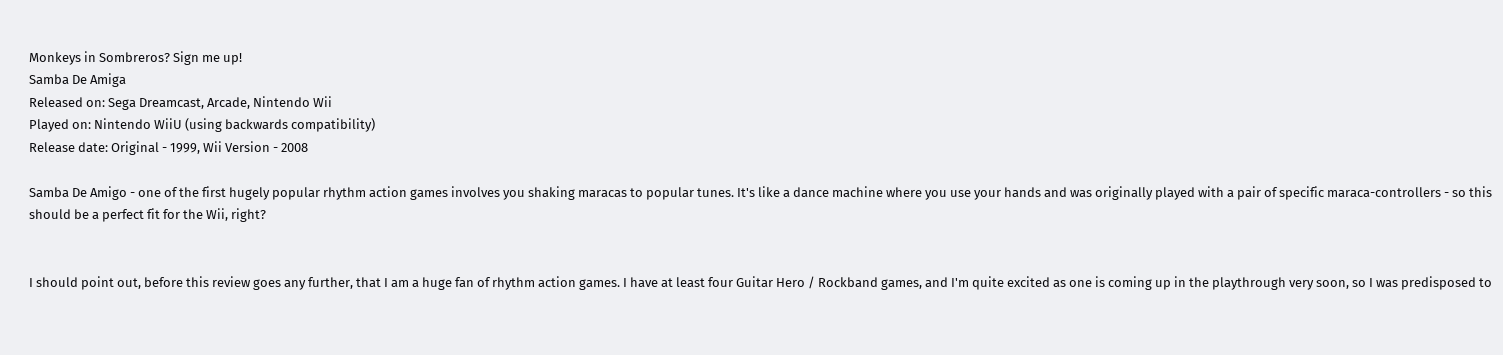Monkeys in Sombreros? Sign me up!
Samba De Amiga
Released on: Sega Dreamcast, Arcade, Nintendo Wii
Played on: Nintendo WiiU (using backwards compatibility)
Release date: Original - 1999, Wii Version - 2008

Samba De Amigo - one of the first hugely popular rhythm action games involves you shaking maracas to popular tunes. It's like a dance machine where you use your hands and was originally played with a pair of specific maraca-controllers - so this should be a perfect fit for the Wii, right?


I should point out, before this review goes any further, that I am a huge fan of rhythm action games. I have at least four Guitar Hero / Rockband games, and I'm quite excited as one is coming up in the playthrough very soon, so I was predisposed to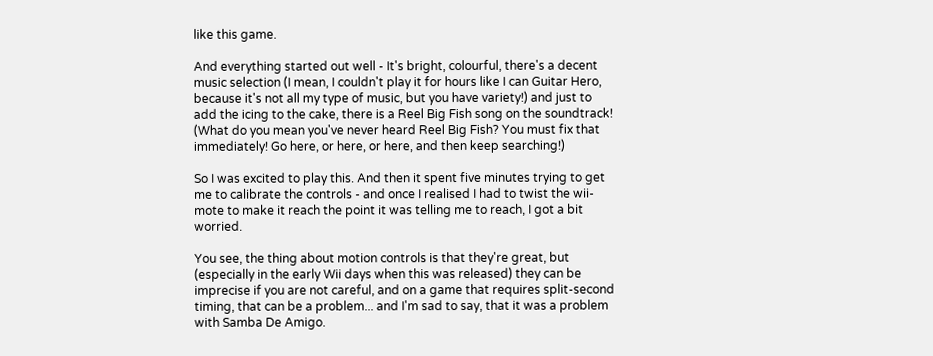like this game.

And everything started out well - It's bright, colourful, there's a decent music selection (I mean, I couldn't play it for hours like I can Guitar Hero, because it's not all my type of music, but you have variety!) and just to add the icing to the cake, there is a Reel Big Fish song on the soundtrack! (What do you mean you've never heard Reel Big Fish? You must fix that immediately! Go here, or here, or here, and then keep searching!)

So I was excited to play this. And then it spent five minutes trying to get me to calibrate the controls - and once I realised I had to twist the wii-mote to make it reach the point it was telling me to reach, I got a bit worried.

You see, the thing about motion controls is that they're great, but (especially in the early Wii days when this was released) they can be imprecise if you are not careful, and on a game that requires split-second timing, that can be a problem... and I'm sad to say, that it was a problem with Samba De Amigo.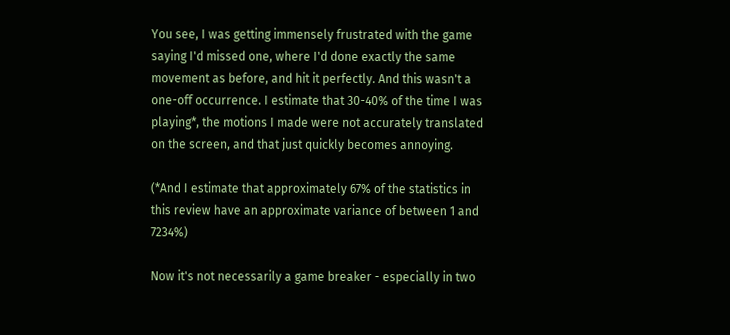You see, I was getting immensely frustrated with the game saying I'd missed one, where I'd done exactly the same movement as before, and hit it perfectly. And this wasn't a one-off occurrence. I estimate that 30-40% of the time I was playing*, the motions I made were not accurately translated on the screen, and that just quickly becomes annoying.

(*And I estimate that approximately 67% of the statistics in this review have an approximate variance of between 1 and 7234%)

Now it's not necessarily a game breaker - especially in two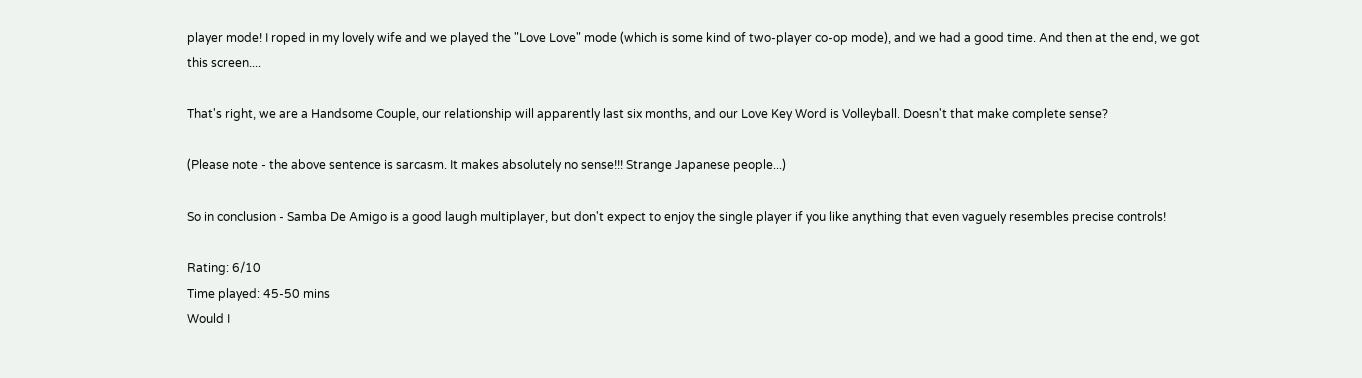player mode! I roped in my lovely wife and we played the "Love Love" mode (which is some kind of two-player co-op mode), and we had a good time. And then at the end, we got this screen....

That's right, we are a Handsome Couple, our relationship will apparently last six months, and our Love Key Word is Volleyball. Doesn't that make complete sense?

(Please note - the above sentence is sarcasm. It makes absolutely no sense!!! Strange Japanese people...)

So in conclusion - Samba De Amigo is a good laugh multiplayer, but don't expect to enjoy the single player if you like anything that even vaguely resembles precise controls!

Rating: 6/10
Time played: 45-50 mins
Would I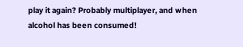play it again? Probably multiplayer, and when alcohol has been consumed!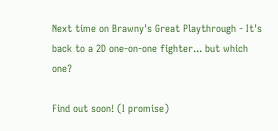Next time on Brawny's Great Playthrough - It's back to a 2D one-on-one fighter... but which one?

Find out soon! (I promise)